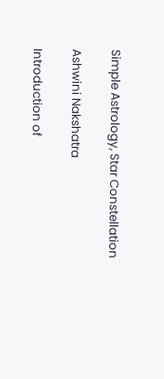Simple Astrology, Star Constellation

Ashwini Nakshatra

Introduction of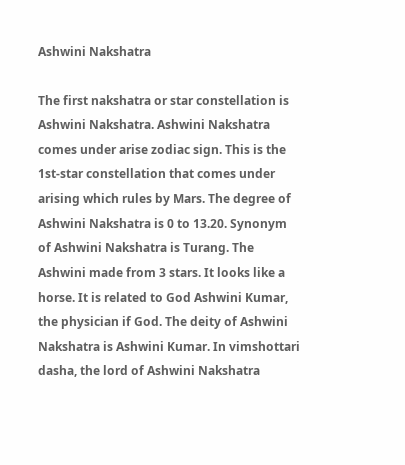Ashwini Nakshatra

The first nakshatra or star constellation is Ashwini Nakshatra. Ashwini Nakshatra comes under arise zodiac sign. This is the 1st-star constellation that comes under arising which rules by Mars. The degree of Ashwini Nakshatra is 0 to 13.20. Synonym of Ashwini Nakshatra is Turang. The Ashwini made from 3 stars. It looks like a horse. It is related to God Ashwini Kumar, the physician if God. The deity of Ashwini Nakshatra is Ashwini Kumar. In vimshottari dasha, the lord of Ashwini Nakshatra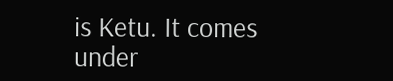is Ketu. It comes under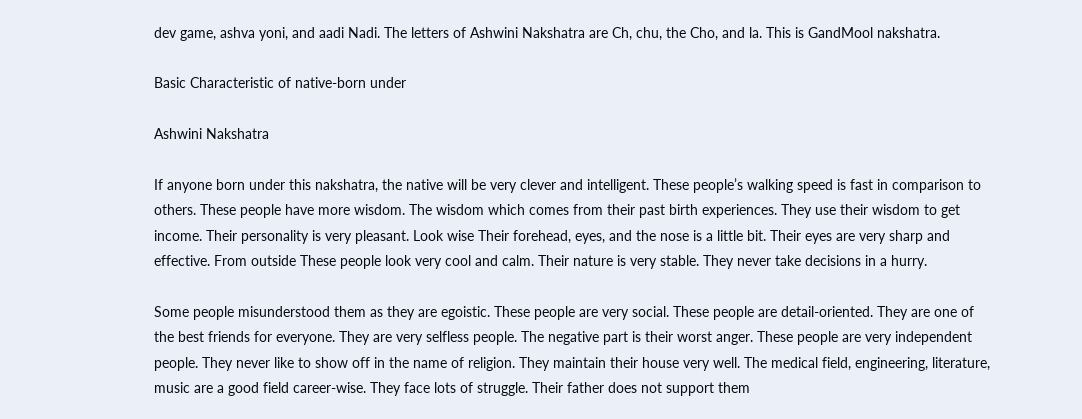dev game, ashva yoni, and aadi Nadi. The letters of Ashwini Nakshatra are Ch, chu, the Cho, and la. This is GandMool nakshatra.

Basic Characteristic of native-born under

Ashwini Nakshatra

If anyone born under this nakshatra, the native will be very clever and intelligent. These people’s walking speed is fast in comparison to others. These people have more wisdom. The wisdom which comes from their past birth experiences. They use their wisdom to get income. Their personality is very pleasant. Look wise Their forehead, eyes, and the nose is a little bit. Their eyes are very sharp and effective. From outside These people look very cool and calm. Their nature is very stable. They never take decisions in a hurry.

Some people misunderstood them as they are egoistic. These people are very social. These people are detail-oriented. They are one of the best friends for everyone. They are very selfless people. The negative part is their worst anger. These people are very independent people. They never like to show off in the name of religion. They maintain their house very well. The medical field, engineering, literature, music are a good field career-wise. They face lots of struggle. Their father does not support them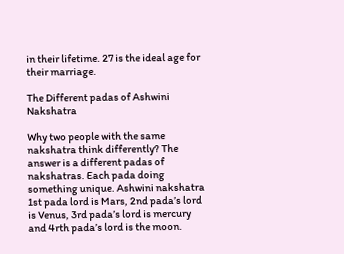in their lifetime. 27 is the ideal age for their marriage.

The Different padas of Ashwini Nakshatra

Why two people with the same nakshatra think differently? The answer is a different padas of nakshatras. Each pada doing something unique. Ashwini nakshatra 1st pada lord is Mars, 2nd pada’s lord is Venus, 3rd pada’s lord is mercury and 4rth pada’s lord is the moon.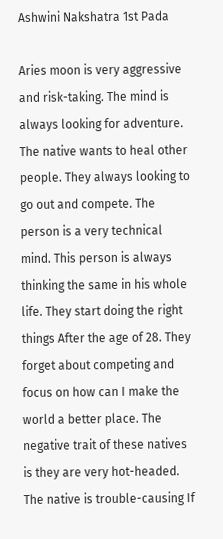Ashwini Nakshatra 1st Pada

Aries moon is very aggressive and risk-taking. The mind is always looking for adventure. The native wants to heal other people. They always looking to go out and compete. The person is a very technical mind. This person is always thinking the same in his whole life. They start doing the right things After the age of 28. They forget about competing and focus on how can I make the world a better place. The negative trait of these natives is they are very hot-headed. The native is trouble-causing If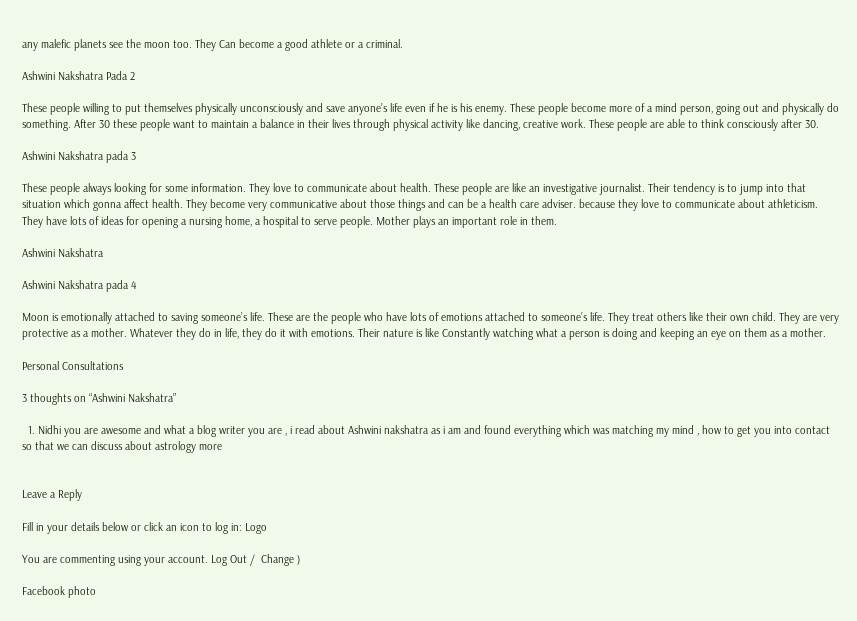any malefic planets see the moon too. They Can become a good athlete or a criminal.

Ashwini Nakshatra Pada 2

These people willing to put themselves physically unconsciously and save anyone’s life even if he is his enemy. These people become more of a mind person, going out and physically do something. After 30 these people want to maintain a balance in their lives through physical activity like dancing, creative work. These people are able to think consciously after 30.

Ashwini Nakshatra pada 3

These people always looking for some information. They love to communicate about health. These people are like an investigative journalist. Their tendency is to jump into that situation which gonna affect health. They become very communicative about those things and can be a health care adviser. because they love to communicate about athleticism. They have lots of ideas for opening a nursing home, a hospital to serve people. Mother plays an important role in them.

Ashwini Nakshatra

Ashwini Nakshatra pada 4

Moon is emotionally attached to saving someone’s life. These are the people who have lots of emotions attached to someone’s life. They treat others like their own child. They are very protective as a mother. Whatever they do in life, they do it with emotions. Their nature is like Constantly watching what a person is doing and keeping an eye on them as a mother.

Personal Consultations

3 thoughts on “Ashwini Nakshatra”

  1. Nidhi you are awesome and what a blog writer you are , i read about Ashwini nakshatra as i am and found everything which was matching my mind , how to get you into contact so that we can discuss about astrology more


Leave a Reply

Fill in your details below or click an icon to log in: Logo

You are commenting using your account. Log Out /  Change )

Facebook photo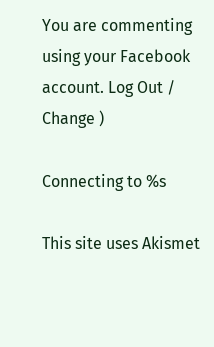You are commenting using your Facebook account. Log Out /  Change )

Connecting to %s

This site uses Akismet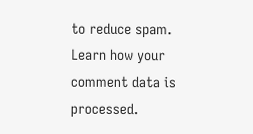to reduce spam. Learn how your comment data is processed.